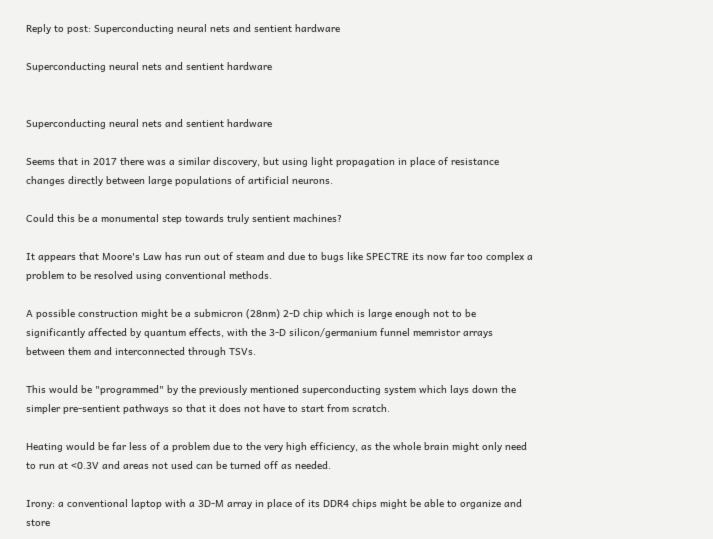Reply to post: Superconducting neural nets and sentient hardware

Superconducting neural nets and sentient hardware


Superconducting neural nets and sentient hardware

Seems that in 2017 there was a similar discovery, but using light propagation in place of resistance changes directly between large populations of artificial neurons.

Could this be a monumental step towards truly sentient machines?

It appears that Moore's Law has run out of steam and due to bugs like SPECTRE its now far too complex a problem to be resolved using conventional methods.

A possible construction might be a submicron (28nm) 2-D chip which is large enough not to be significantly affected by quantum effects, with the 3-D silicon/germanium funnel memristor arrays between them and interconnected through TSVs.

This would be "programmed" by the previously mentioned superconducting system which lays down the simpler pre-sentient pathways so that it does not have to start from scratch.

Heating would be far less of a problem due to the very high efficiency, as the whole brain might only need to run at <0.3V and areas not used can be turned off as needed.

Irony: a conventional laptop with a 3D-M array in place of its DDR4 chips might be able to organize and store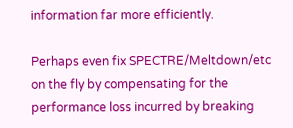information far more efficiently.

Perhaps even fix SPECTRE/Meltdown/etc on the fly by compensating for the performance loss incurred by breaking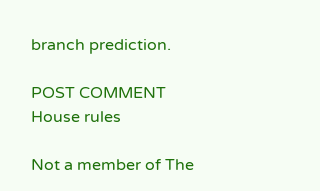branch prediction.

POST COMMENT House rules

Not a member of The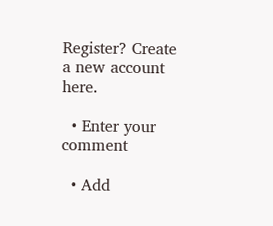Register? Create a new account here.

  • Enter your comment

  • Add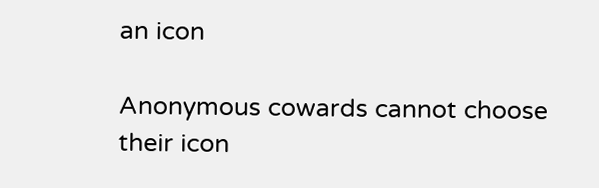an icon

Anonymous cowards cannot choose their icon